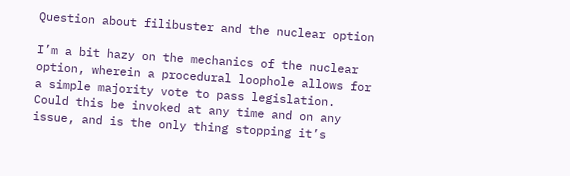Question about filibuster and the nuclear option

I’m a bit hazy on the mechanics of the nuclear option, wherein a procedural loophole allows for a simple majority vote to pass legislation. Could this be invoked at any time and on any issue, and is the only thing stopping it’s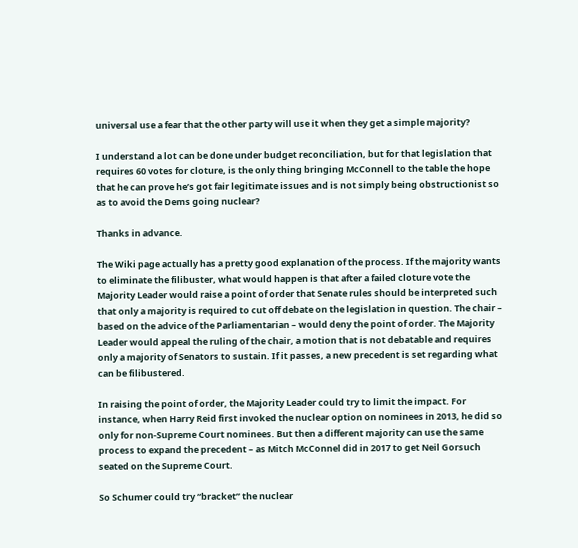universal use a fear that the other party will use it when they get a simple majority?

I understand a lot can be done under budget reconciliation, but for that legislation that requires 60 votes for cloture, is the only thing bringing McConnell to the table the hope that he can prove he’s got fair legitimate issues and is not simply being obstructionist so as to avoid the Dems going nuclear?

Thanks in advance.

The Wiki page actually has a pretty good explanation of the process. If the majority wants to eliminate the filibuster, what would happen is that after a failed cloture vote the Majority Leader would raise a point of order that Senate rules should be interpreted such that only a majority is required to cut off debate on the legislation in question. The chair – based on the advice of the Parliamentarian – would deny the point of order. The Majority Leader would appeal the ruling of the chair, a motion that is not debatable and requires only a majority of Senators to sustain. If it passes, a new precedent is set regarding what can be filibustered.

In raising the point of order, the Majority Leader could try to limit the impact. For instance, when Harry Reid first invoked the nuclear option on nominees in 2013, he did so only for non-Supreme Court nominees. But then a different majority can use the same process to expand the precedent – as Mitch McConnel did in 2017 to get Neil Gorsuch seated on the Supreme Court.

So Schumer could try “bracket” the nuclear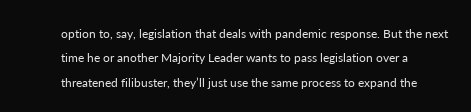option to, say, legislation that deals with pandemic response. But the next time he or another Majority Leader wants to pass legislation over a threatened filibuster, they’ll just use the same process to expand the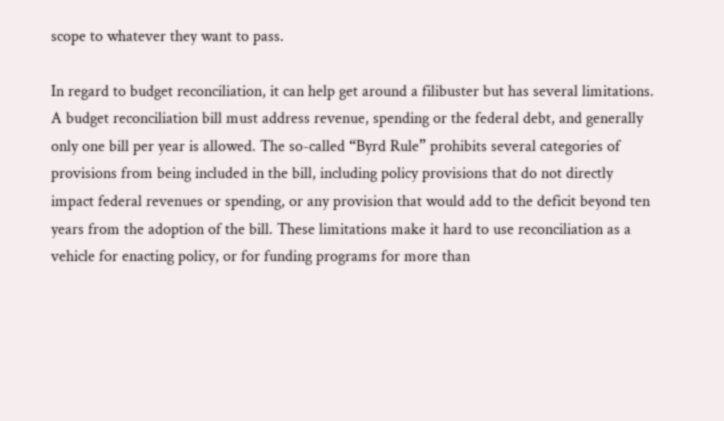scope to whatever they want to pass.

In regard to budget reconciliation, it can help get around a filibuster but has several limitations. A budget reconciliation bill must address revenue, spending or the federal debt, and generally only one bill per year is allowed. The so-called “Byrd Rule” prohibits several categories of provisions from being included in the bill, including policy provisions that do not directly impact federal revenues or spending, or any provision that would add to the deficit beyond ten years from the adoption of the bill. These limitations make it hard to use reconciliation as a vehicle for enacting policy, or for funding programs for more than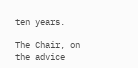ten years.

The Chair, on the advice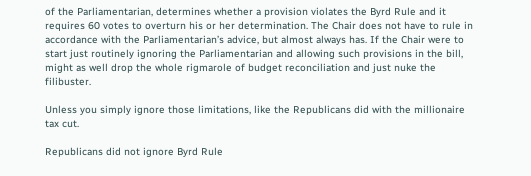of the Parliamentarian, determines whether a provision violates the Byrd Rule and it requires 60 votes to overturn his or her determination. The Chair does not have to rule in accordance with the Parliamentarian’s advice, but almost always has. If the Chair were to start just routinely ignoring the Parliamentarian and allowing such provisions in the bill, might as well drop the whole rigmarole of budget reconciliation and just nuke the filibuster.

Unless you simply ignore those limitations, like the Republicans did with the millionaire tax cut.

Republicans did not ignore Byrd Rule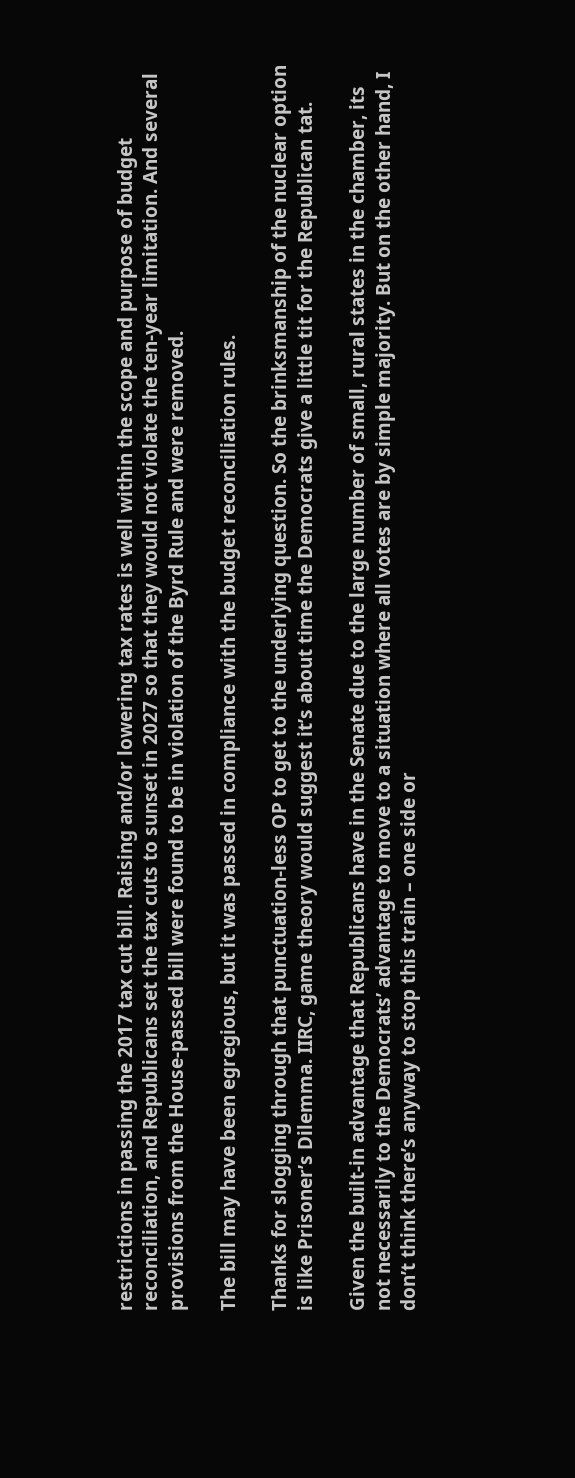restrictions in passing the 2017 tax cut bill. Raising and/or lowering tax rates is well within the scope and purpose of budget reconciliation, and Republicans set the tax cuts to sunset in 2027 so that they would not violate the ten-year limitation. And several provisions from the House-passed bill were found to be in violation of the Byrd Rule and were removed.

The bill may have been egregious, but it was passed in compliance with the budget reconciliation rules.

Thanks for slogging through that punctuation-less OP to get to the underlying question. So the brinksmanship of the nuclear option is like Prisoner’s Dilemma. IIRC, game theory would suggest it’s about time the Democrats give a little tit for the Republican tat.

Given the built-in advantage that Republicans have in the Senate due to the large number of small, rural states in the chamber, its not necessarily to the Democrats’ advantage to move to a situation where all votes are by simple majority. But on the other hand, I don’t think there’s anyway to stop this train – one side or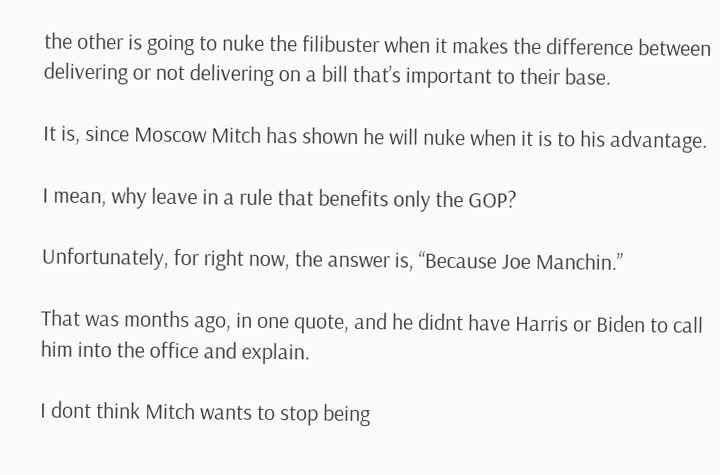the other is going to nuke the filibuster when it makes the difference between delivering or not delivering on a bill that’s important to their base.

It is, since Moscow Mitch has shown he will nuke when it is to his advantage.

I mean, why leave in a rule that benefits only the GOP?

Unfortunately, for right now, the answer is, “Because Joe Manchin.”

That was months ago, in one quote, and he didnt have Harris or Biden to call him into the office and explain.

I dont think Mitch wants to stop being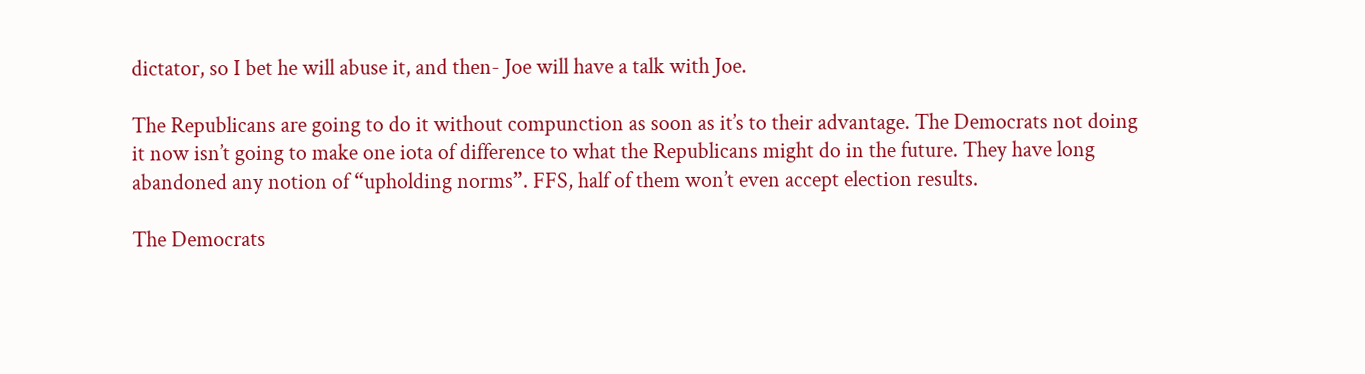dictator, so I bet he will abuse it, and then- Joe will have a talk with Joe.

The Republicans are going to do it without compunction as soon as it’s to their advantage. The Democrats not doing it now isn’t going to make one iota of difference to what the Republicans might do in the future. They have long abandoned any notion of “upholding norms”. FFS, half of them won’t even accept election results.

The Democrats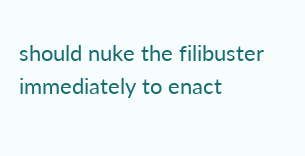should nuke the filibuster immediately to enact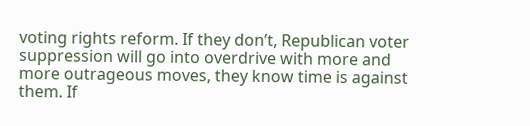voting rights reform. If they don’t, Republican voter suppression will go into overdrive with more and more outrageous moves, they know time is against them. If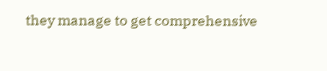they manage to get comprehensive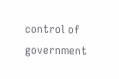control of government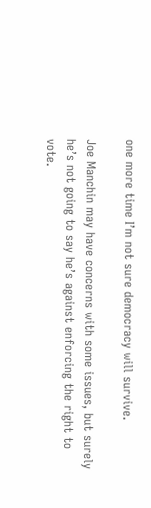one more time I’m not sure democracy will survive.

Joe Manchin may have concerns with some issues, but surely he’s not going to say he’s against enforcing the right to vote.